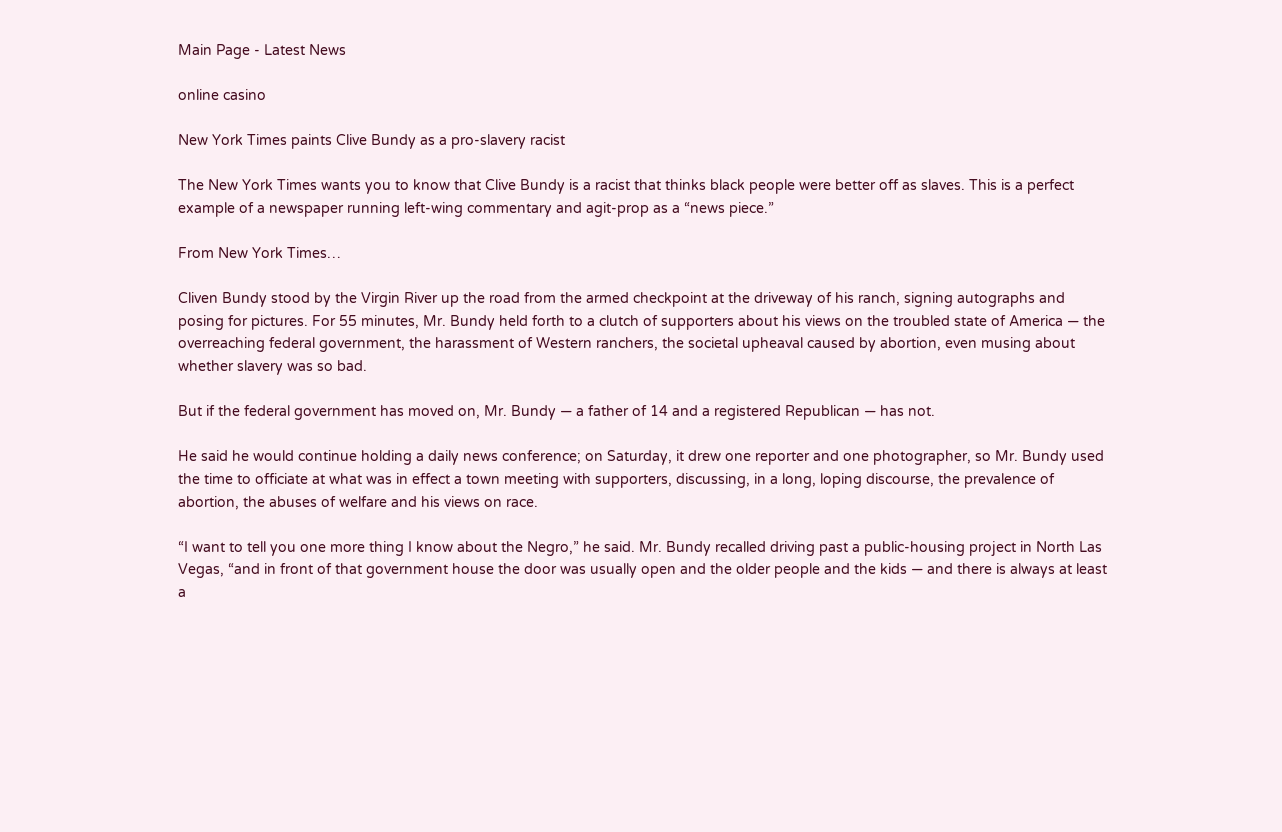Main Page - Latest News

online casino

New York Times paints Clive Bundy as a pro-slavery racist

The New York Times wants you to know that Clive Bundy is a racist that thinks black people were better off as slaves. This is a perfect example of a newspaper running left-wing commentary and agit-prop as a “news piece.”

From New York Times…

Cliven Bundy stood by the Virgin River up the road from the armed checkpoint at the driveway of his ranch, signing autographs and posing for pictures. For 55 minutes, Mr. Bundy held forth to a clutch of supporters about his views on the troubled state of America — the overreaching federal government, the harassment of Western ranchers, the societal upheaval caused by abortion, even musing about whether slavery was so bad.

But if the federal government has moved on, Mr. Bundy — a father of 14 and a registered Republican — has not.

He said he would continue holding a daily news conference; on Saturday, it drew one reporter and one photographer, so Mr. Bundy used the time to officiate at what was in effect a town meeting with supporters, discussing, in a long, loping discourse, the prevalence of abortion, the abuses of welfare and his views on race.

“I want to tell you one more thing I know about the Negro,” he said. Mr. Bundy recalled driving past a public-housing project in North Las Vegas, “and in front of that government house the door was usually open and the older people and the kids — and there is always at least a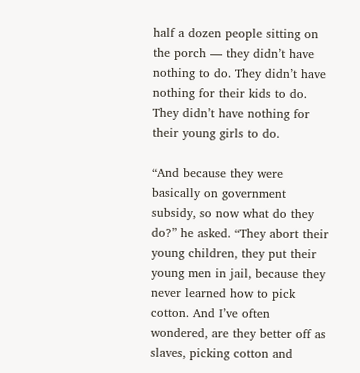half a dozen people sitting on the porch — they didn’t have nothing to do. They didn’t have nothing for their kids to do. They didn’t have nothing for their young girls to do.

“And because they were basically on government subsidy, so now what do they do?” he asked. “They abort their young children, they put their young men in jail, because they never learned how to pick cotton. And I’ve often wondered, are they better off as slaves, picking cotton and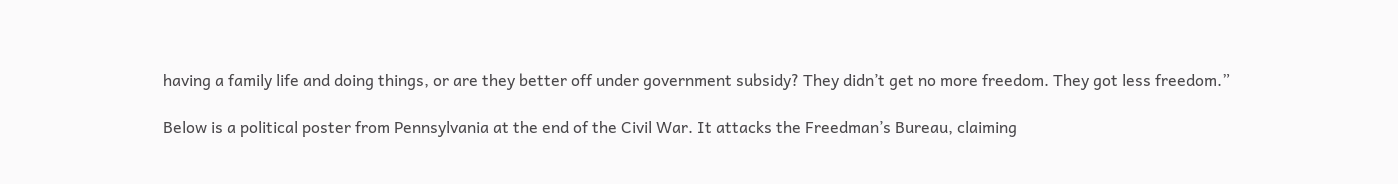having a family life and doing things, or are they better off under government subsidy? They didn’t get no more freedom. They got less freedom.”

Below is a political poster from Pennsylvania at the end of the Civil War. It attacks the Freedman’s Bureau, claiming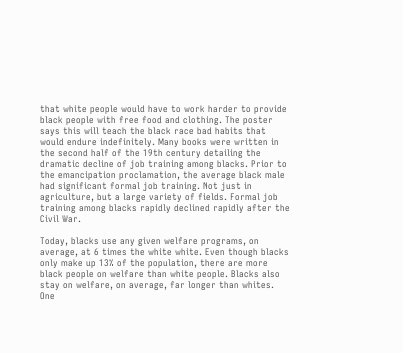that white people would have to work harder to provide black people with free food and clothing. The poster says this will teach the black race bad habits that would endure indefinitely. Many books were written in the second half of the 19th century detailing the dramatic decline of job training among blacks. Prior to the emancipation proclamation, the average black male had significant formal job training. Not just in agriculture, but a large variety of fields. Formal job training among blacks rapidly declined rapidly after the Civil War.

Today, blacks use any given welfare programs, on average, at 6 times the white white. Even though blacks only make up 13% of the population, there are more black people on welfare than white people. Blacks also stay on welfare, on average, far longer than whites. One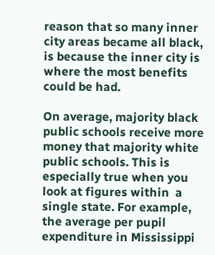reason that so many inner city areas became all black, is because the inner city is where the most benefits could be had.

On average, majority black public schools receive more money that majority white public schools. This is especially true when you look at figures within  a single state. For example, the average per pupil expenditure in Mississippi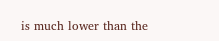is much lower than the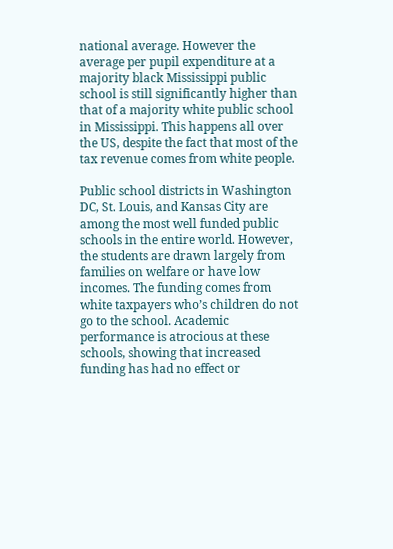national average. However the average per pupil expenditure at a majority black Mississippi public school is still significantly higher than that of a majority white public school in Mississippi. This happens all over the US, despite the fact that most of the tax revenue comes from white people.

Public school districts in Washington DC, St. Louis, and Kansas City are among the most well funded public schools in the entire world. However, the students are drawn largely from families on welfare or have low incomes. The funding comes from white taxpayers who’s children do not go to the school. Academic performance is atrocious at these schools, showing that increased funding has had no effect or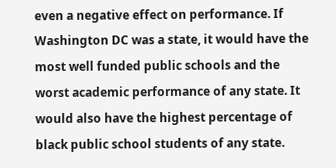even a negative effect on performance. If Washington DC was a state, it would have the most well funded public schools and the worst academic performance of any state. It would also have the highest percentage of black public school students of any state.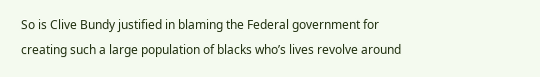So is Clive Bundy justified in blaming the Federal government for creating such a large population of blacks who’s lives revolve around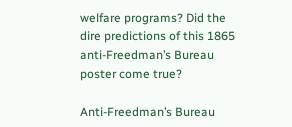welfare programs? Did the dire predictions of this 1865 anti-Freedman’s Bureau poster come true?

Anti-Freedman’s Bureau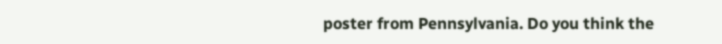poster from Pennsylvania. Do you think the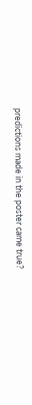predictions made in the poster came true?